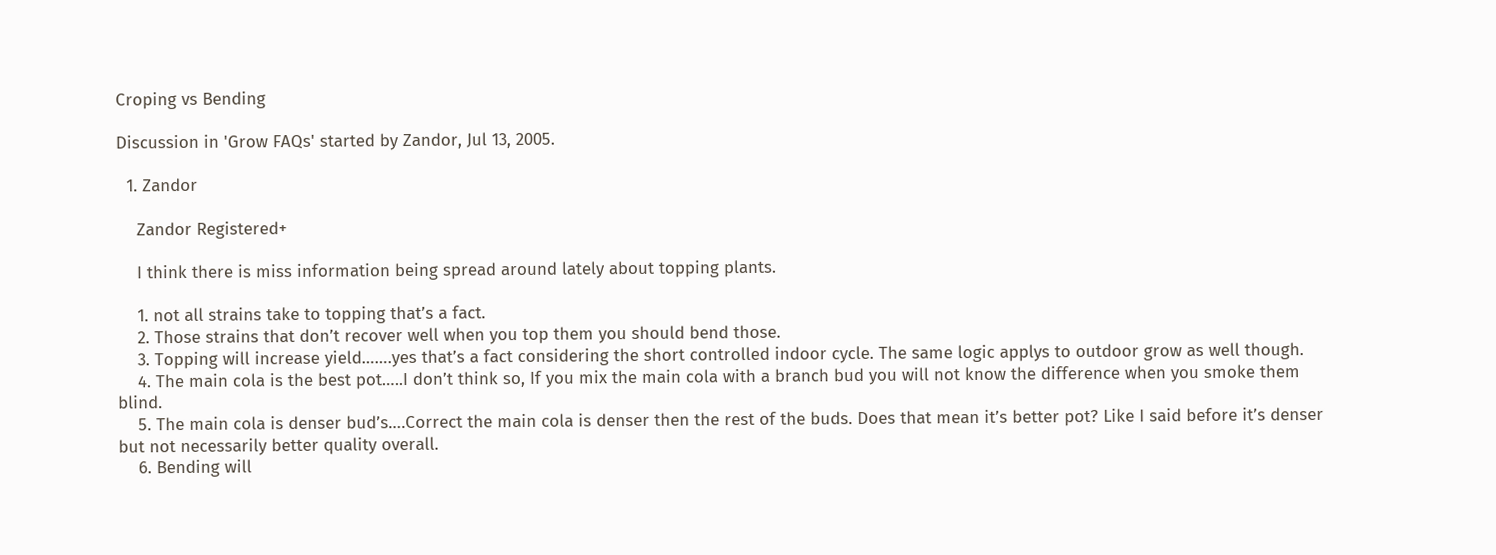Croping vs Bending

Discussion in 'Grow FAQs' started by Zandor, Jul 13, 2005.

  1. Zandor

    Zandor Registered+

    I think there is miss information being spread around lately about topping plants.

    1. not all strains take to topping that’s a fact.
    2. Those strains that don’t recover well when you top them you should bend those.
    3. Topping will increase yield…….yes that’s a fact considering the short controlled indoor cycle. The same logic applys to outdoor grow as well though.
    4. The main cola is the best pot…..I don’t think so, If you mix the main cola with a branch bud you will not know the difference when you smoke them blind.
    5. The main cola is denser bud’s….Correct the main cola is denser then the rest of the buds. Does that mean it’s better pot? Like I said before it’s denser but not necessarily better quality overall.
    6. Bending will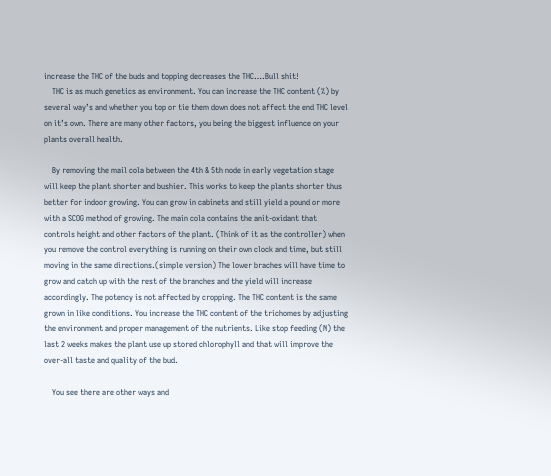increase the THC of the buds and topping decreases the THC….Bull shit!
    THC is as much genetics as environment. You can increase the THC content (%) by several way’s and whether you top or tie them down does not affect the end THC level on it’s own. There are many other factors, you being the biggest influence on your plants overall health.

    By removing the mail cola between the 4th & 5th node in early vegetation stage will keep the plant shorter and bushier. This works to keep the plants shorter thus better for indoor growing. You can grow in cabinets and still yield a pound or more with a SCOG method of growing. The main cola contains the anit-oxidant that controls height and other factors of the plant. (Think of it as the controller) when you remove the control everything is running on their own clock and time, but still moving in the same directions.(simple version) The lower braches will have time to grow and catch up with the rest of the branches and the yield will increase accordingly. The potency is not affected by cropping. The THC content is the same grown in like conditions. You increase the THC content of the trichomes by adjusting the environment and proper management of the nutrients. Like stop feeding (N) the last 2 weeks makes the plant use up stored chlorophyll and that will improve the over-all taste and quality of the bud.

    You see there are other ways and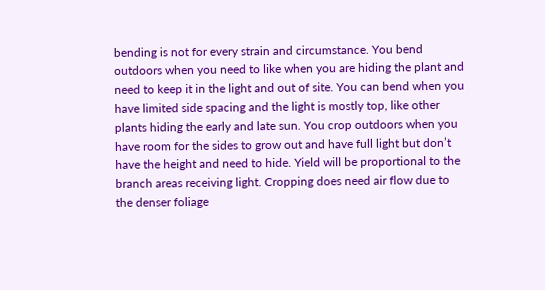bending is not for every strain and circumstance. You bend outdoors when you need to like when you are hiding the plant and need to keep it in the light and out of site. You can bend when you have limited side spacing and the light is mostly top, like other plants hiding the early and late sun. You crop outdoors when you have room for the sides to grow out and have full light but don’t have the height and need to hide. Yield will be proportional to the branch areas receiving light. Cropping does need air flow due to the denser foliage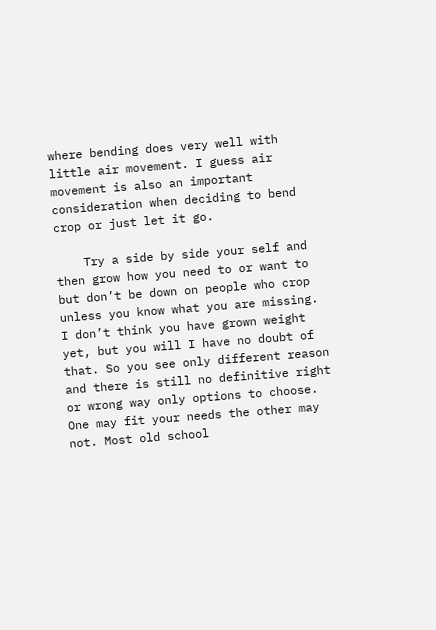where bending does very well with little air movement. I guess air movement is also an important consideration when deciding to bend crop or just let it go.

    Try a side by side your self and then grow how you need to or want to but don’t be down on people who crop unless you know what you are missing. I don’t think you have grown weight yet, but you will I have no doubt of that. So you see only different reason and there is still no definitive right or wrong way only options to choose. One may fit your needs the other may not. Most old school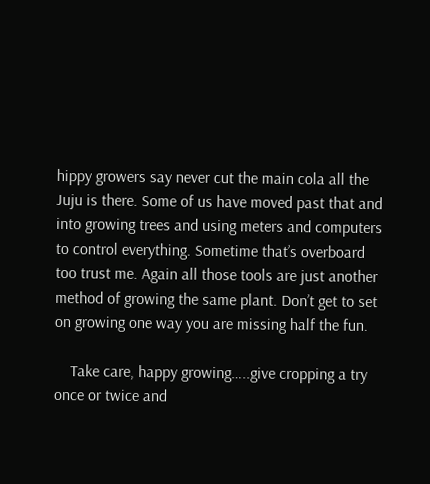hippy growers say never cut the main cola all the Juju is there. Some of us have moved past that and into growing trees and using meters and computers to control everything. Sometime that’s overboard too trust me. Again all those tools are just another method of growing the same plant. Don’t get to set on growing one way you are missing half the fun.

    Take care, happy growing…..give cropping a try once or twice and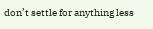don’t settle for anything less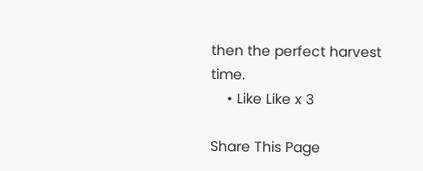then the perfect harvest time.
    • Like Like x 3

Share This Page